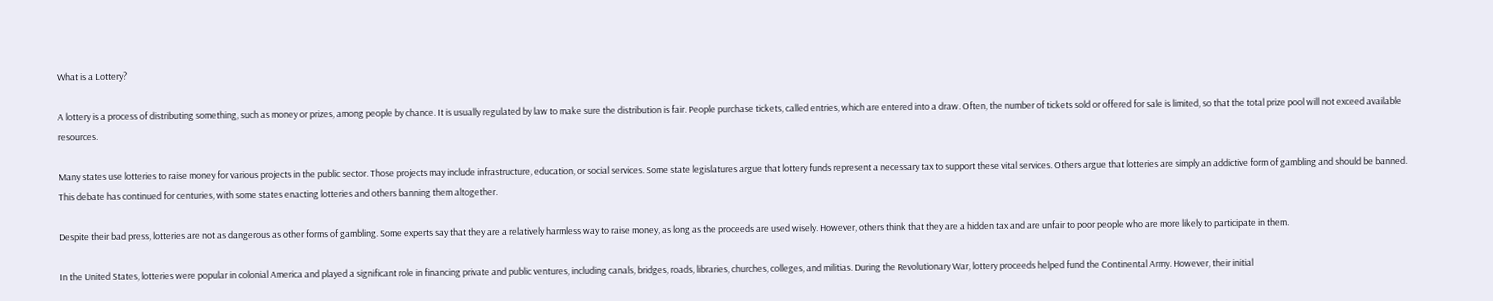What is a Lottery?

A lottery is a process of distributing something, such as money or prizes, among people by chance. It is usually regulated by law to make sure the distribution is fair. People purchase tickets, called entries, which are entered into a draw. Often, the number of tickets sold or offered for sale is limited, so that the total prize pool will not exceed available resources.

Many states use lotteries to raise money for various projects in the public sector. Those projects may include infrastructure, education, or social services. Some state legislatures argue that lottery funds represent a necessary tax to support these vital services. Others argue that lotteries are simply an addictive form of gambling and should be banned. This debate has continued for centuries, with some states enacting lotteries and others banning them altogether.

Despite their bad press, lotteries are not as dangerous as other forms of gambling. Some experts say that they are a relatively harmless way to raise money, as long as the proceeds are used wisely. However, others think that they are a hidden tax and are unfair to poor people who are more likely to participate in them.

In the United States, lotteries were popular in colonial America and played a significant role in financing private and public ventures, including canals, bridges, roads, libraries, churches, colleges, and militias. During the Revolutionary War, lottery proceeds helped fund the Continental Army. However, their initial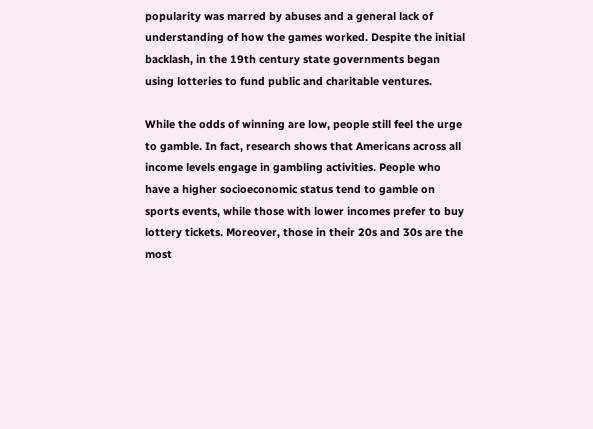popularity was marred by abuses and a general lack of understanding of how the games worked. Despite the initial backlash, in the 19th century state governments began using lotteries to fund public and charitable ventures.

While the odds of winning are low, people still feel the urge to gamble. In fact, research shows that Americans across all income levels engage in gambling activities. People who have a higher socioeconomic status tend to gamble on sports events, while those with lower incomes prefer to buy lottery tickets. Moreover, those in their 20s and 30s are the most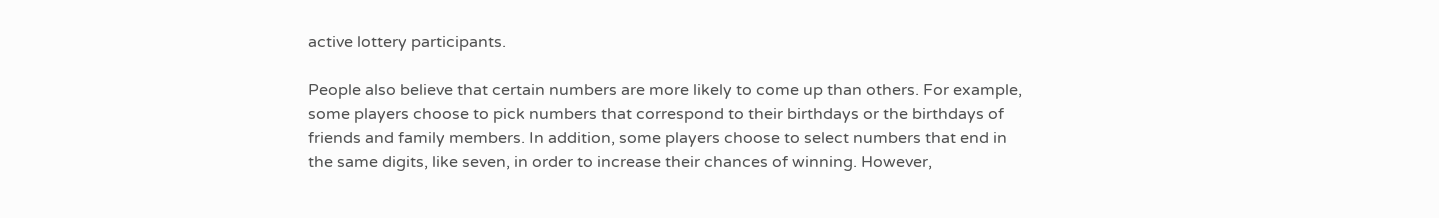active lottery participants.

People also believe that certain numbers are more likely to come up than others. For example, some players choose to pick numbers that correspond to their birthdays or the birthdays of friends and family members. In addition, some players choose to select numbers that end in the same digits, like seven, in order to increase their chances of winning. However,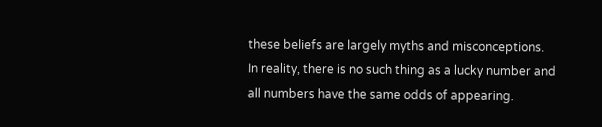these beliefs are largely myths and misconceptions. In reality, there is no such thing as a lucky number and all numbers have the same odds of appearing.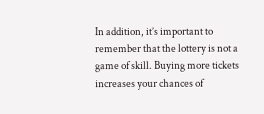In addition, it’s important to remember that the lottery is not a game of skill. Buying more tickets increases your chances of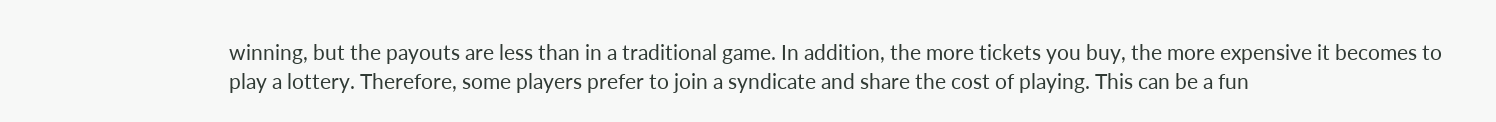winning, but the payouts are less than in a traditional game. In addition, the more tickets you buy, the more expensive it becomes to play a lottery. Therefore, some players prefer to join a syndicate and share the cost of playing. This can be a fun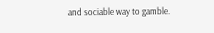and sociable way to gamble.